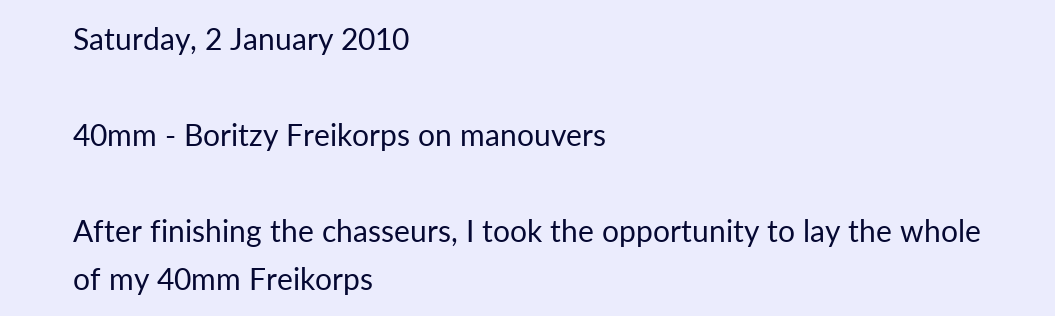Saturday, 2 January 2010

40mm - Boritzy Freikorps on manouvers

After finishing the chasseurs, I took the opportunity to lay the whole of my 40mm Freikorps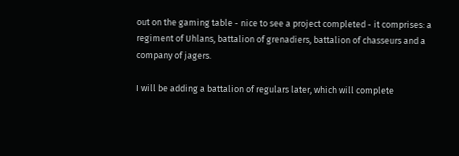out on the gaming table - nice to see a project completed - it comprises: a regiment of Uhlans, battalion of grenadiers, battalion of chasseurs and a company of jagers.

I will be adding a battalion of regulars later, which will complete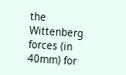the Wittenberg forces (in 40mm) for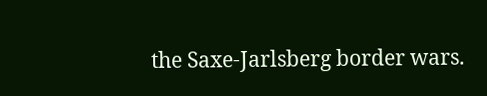the Saxe-Jarlsberg border wars.